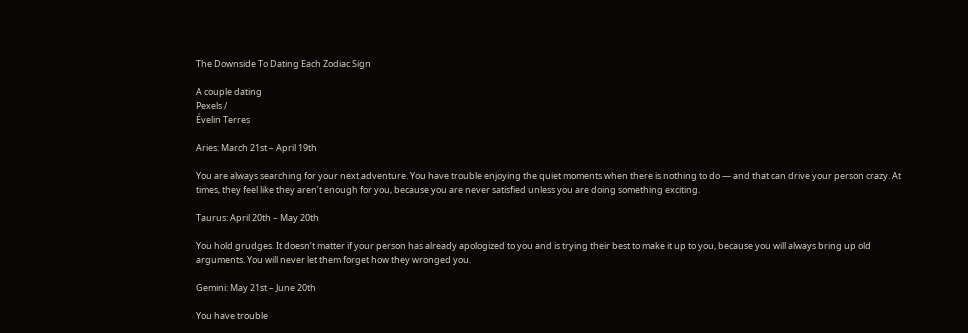The Downside To Dating Each Zodiac Sign

A couple dating
Pexels /
Évelin Terres

Aries: March 21st – April 19th

You are always searching for your next adventure. You have trouble enjoying the quiet moments when there is nothing to do — and that can drive your person crazy. At times, they feel like they aren’t enough for you, because you are never satisfied unless you are doing something exciting.

Taurus: April 20th – May 20th

You hold grudges. It doesn’t matter if your person has already apologized to you and is trying their best to make it up to you, because you will always bring up old arguments. You will never let them forget how they wronged you.

Gemini: May 21st – June 20th

You have trouble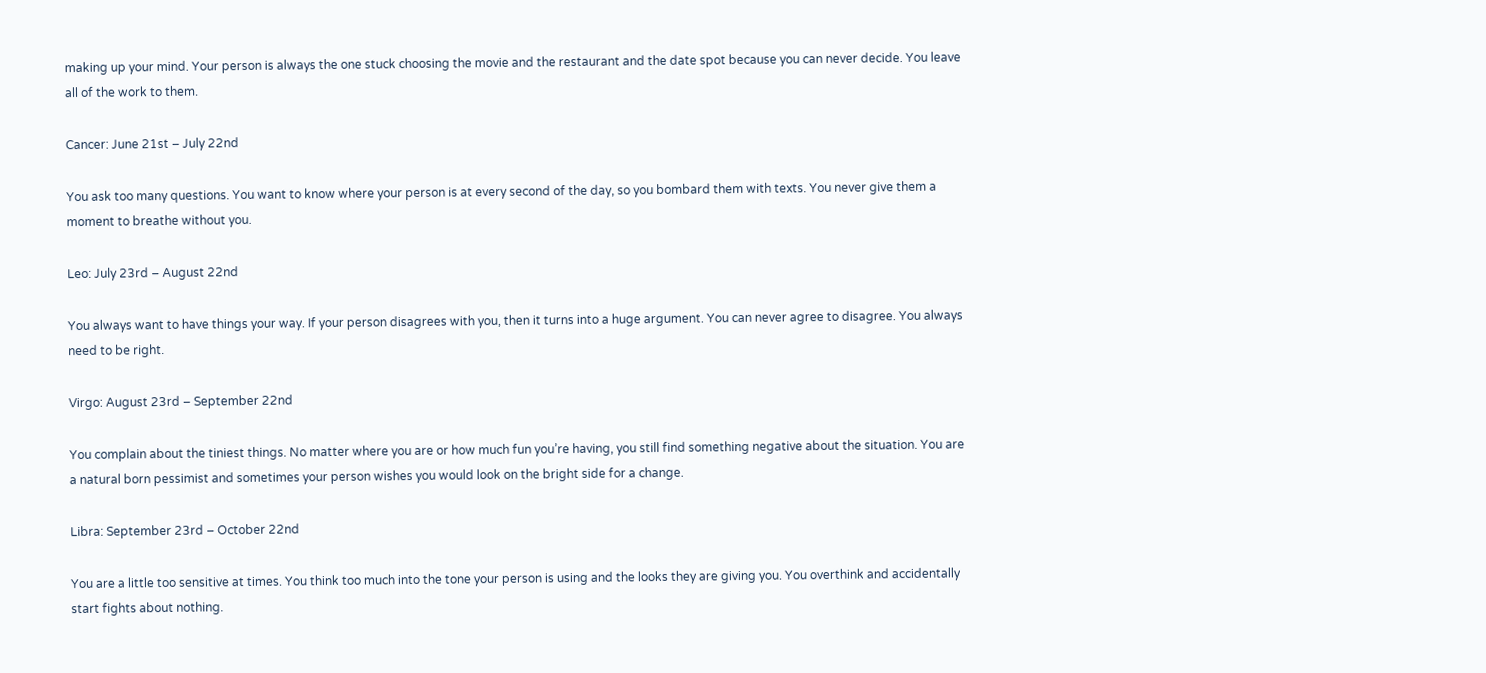making up your mind. Your person is always the one stuck choosing the movie and the restaurant and the date spot because you can never decide. You leave all of the work to them.

Cancer: June 21st – July 22nd

You ask too many questions. You want to know where your person is at every second of the day, so you bombard them with texts. You never give them a moment to breathe without you.

Leo: July 23rd – August 22nd

You always want to have things your way. If your person disagrees with you, then it turns into a huge argument. You can never agree to disagree. You always need to be right.

Virgo: August 23rd – September 22nd

You complain about the tiniest things. No matter where you are or how much fun you’re having, you still find something negative about the situation. You are a natural born pessimist and sometimes your person wishes you would look on the bright side for a change.

Libra: September 23rd – October 22nd

You are a little too sensitive at times. You think too much into the tone your person is using and the looks they are giving you. You overthink and accidentally start fights about nothing.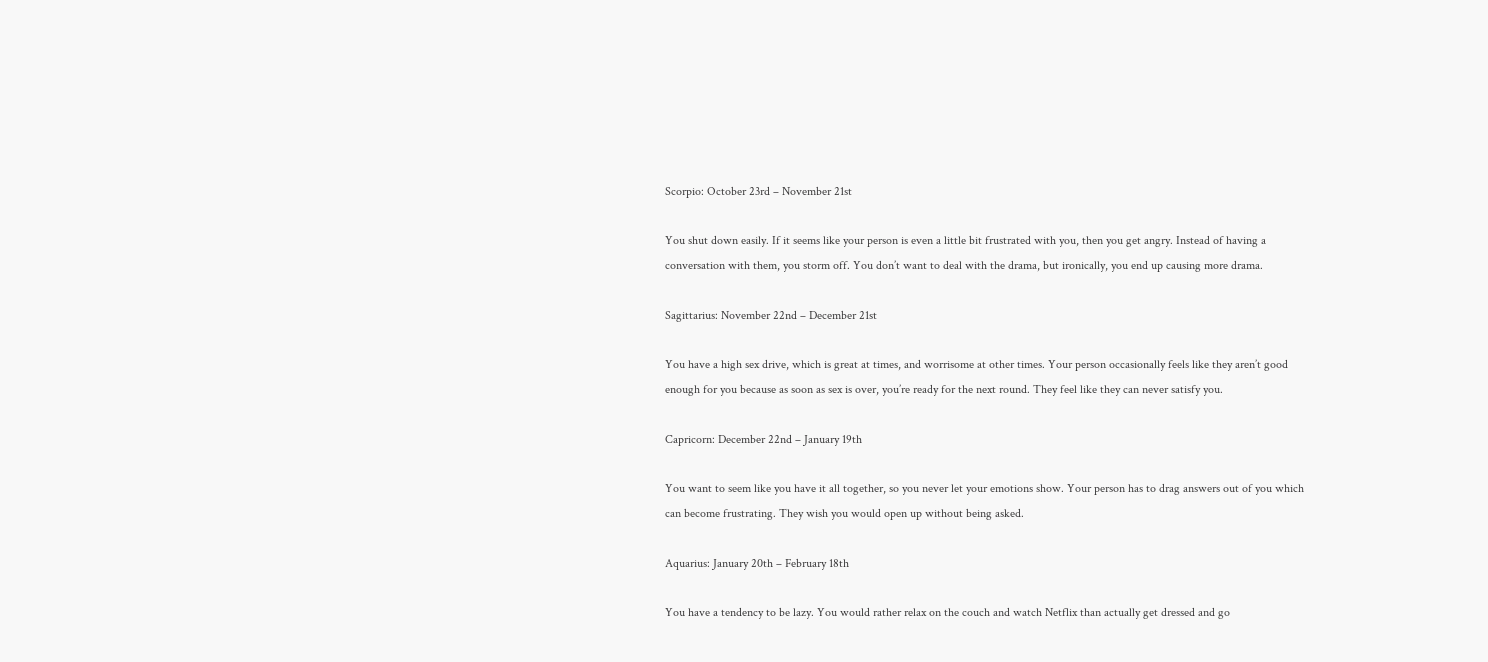Scorpio: October 23rd – November 21st

You shut down easily. If it seems like your person is even a little bit frustrated with you, then you get angry. Instead of having a conversation with them, you storm off. You don’t want to deal with the drama, but ironically, you end up causing more drama.

Sagittarius: November 22nd – December 21st

You have a high sex drive, which is great at times, and worrisome at other times. Your person occasionally feels like they aren’t good enough for you because as soon as sex is over, you’re ready for the next round. They feel like they can never satisfy you.

Capricorn: December 22nd – January 19th

You want to seem like you have it all together, so you never let your emotions show. Your person has to drag answers out of you which can become frustrating. They wish you would open up without being asked.

Aquarius: January 20th – February 18th

You have a tendency to be lazy. You would rather relax on the couch and watch Netflix than actually get dressed and go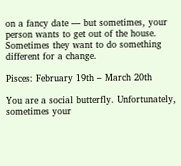on a fancy date — but sometimes, your person wants to get out of the house. Sometimes they want to do something different for a change.

Pisces: February 19th – March 20th

You are a social butterfly. Unfortunately, sometimes your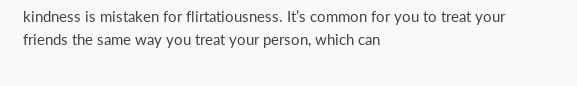kindness is mistaken for flirtatiousness. It’s common for you to treat your friends the same way you treat your person, which can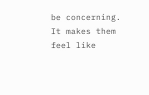be concerning. It makes them feel like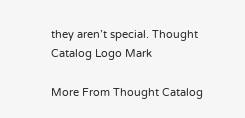they aren’t special. Thought Catalog Logo Mark

More From Thought Catalog